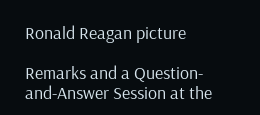Ronald Reagan picture

Remarks and a Question-and-Answer Session at the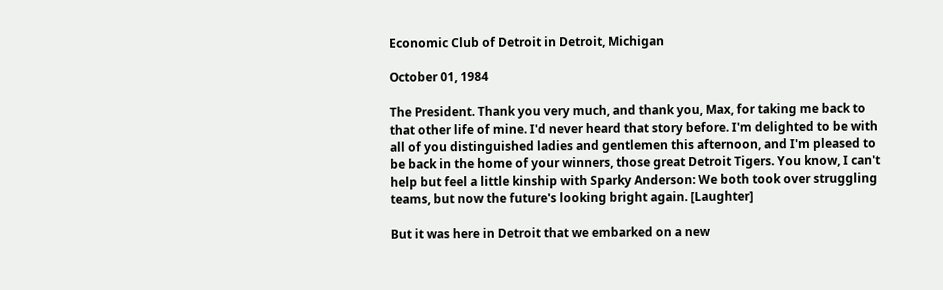Economic Club of Detroit in Detroit, Michigan

October 01, 1984

The President. Thank you very much, and thank you, Max, for taking me back to that other life of mine. I'd never heard that story before. I'm delighted to be with all of you distinguished ladies and gentlemen this afternoon, and I'm pleased to be back in the home of your winners, those great Detroit Tigers. You know, I can't help but feel a little kinship with Sparky Anderson: We both took over struggling teams, but now the future's looking bright again. [Laughter]

But it was here in Detroit that we embarked on a new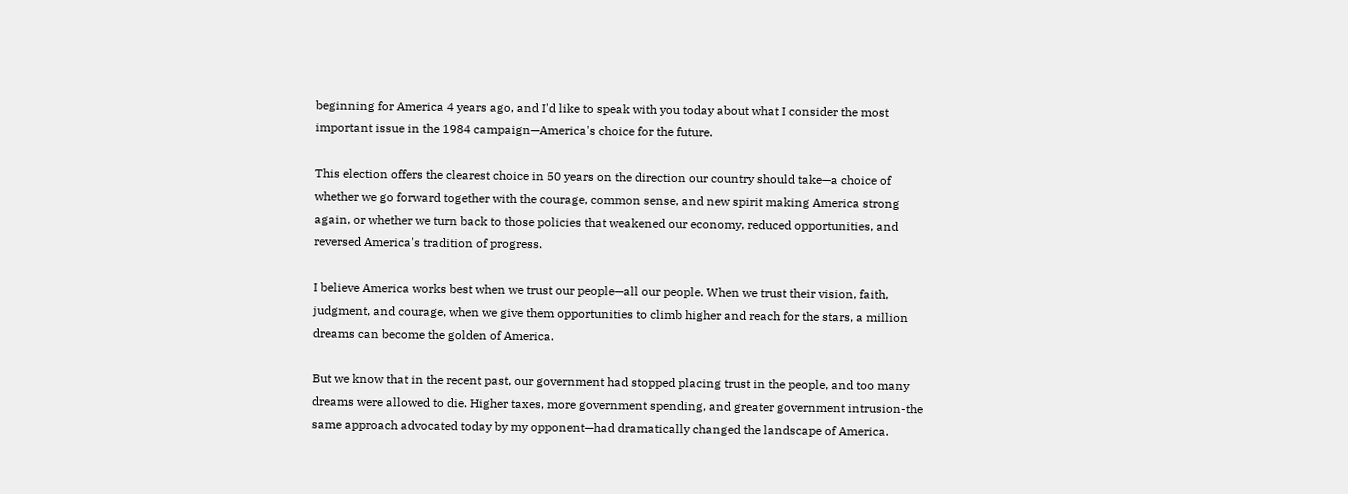beginning for America 4 years ago, and I'd like to speak with you today about what I consider the most important issue in the 1984 campaign—America's choice for the future.

This election offers the clearest choice in 50 years on the direction our country should take—a choice of whether we go forward together with the courage, common sense, and new spirit making America strong again, or whether we turn back to those policies that weakened our economy, reduced opportunities, and reversed America's tradition of progress.

I believe America works best when we trust our people—all our people. When we trust their vision, faith, judgment, and courage, when we give them opportunities to climb higher and reach for the stars, a million dreams can become the golden of America.

But we know that in the recent past, our government had stopped placing trust in the people, and too many dreams were allowed to die. Higher taxes, more government spending, and greater government intrusion-the same approach advocated today by my opponent—had dramatically changed the landscape of America.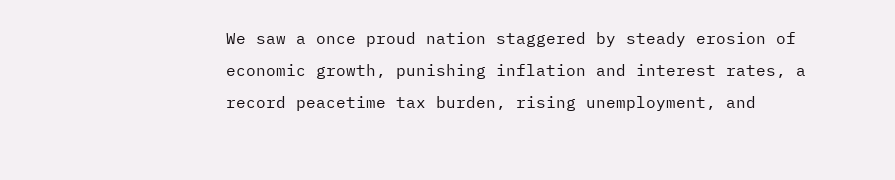We saw a once proud nation staggered by steady erosion of economic growth, punishing inflation and interest rates, a record peacetime tax burden, rising unemployment, and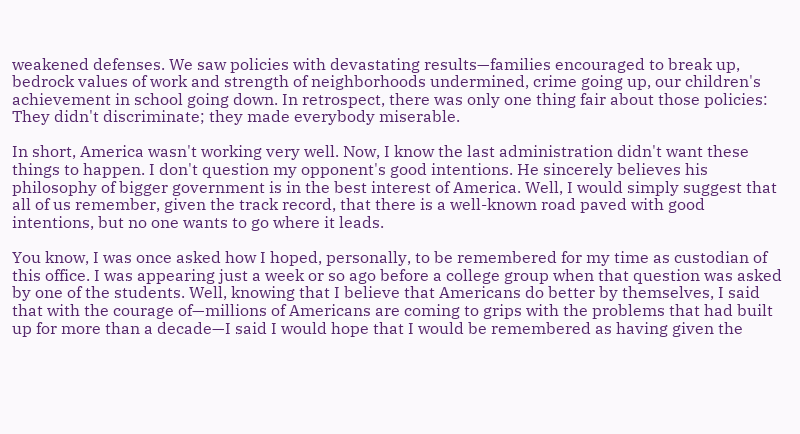weakened defenses. We saw policies with devastating results—families encouraged to break up, bedrock values of work and strength of neighborhoods undermined, crime going up, our children's achievement in school going down. In retrospect, there was only one thing fair about those policies: They didn't discriminate; they made everybody miserable.

In short, America wasn't working very well. Now, I know the last administration didn't want these things to happen. I don't question my opponent's good intentions. He sincerely believes his philosophy of bigger government is in the best interest of America. Well, I would simply suggest that all of us remember, given the track record, that there is a well-known road paved with good intentions, but no one wants to go where it leads.

You know, I was once asked how I hoped, personally, to be remembered for my time as custodian of this office. I was appearing just a week or so ago before a college group when that question was asked by one of the students. Well, knowing that I believe that Americans do better by themselves, I said that with the courage of—millions of Americans are coming to grips with the problems that had built up for more than a decade—I said I would hope that I would be remembered as having given the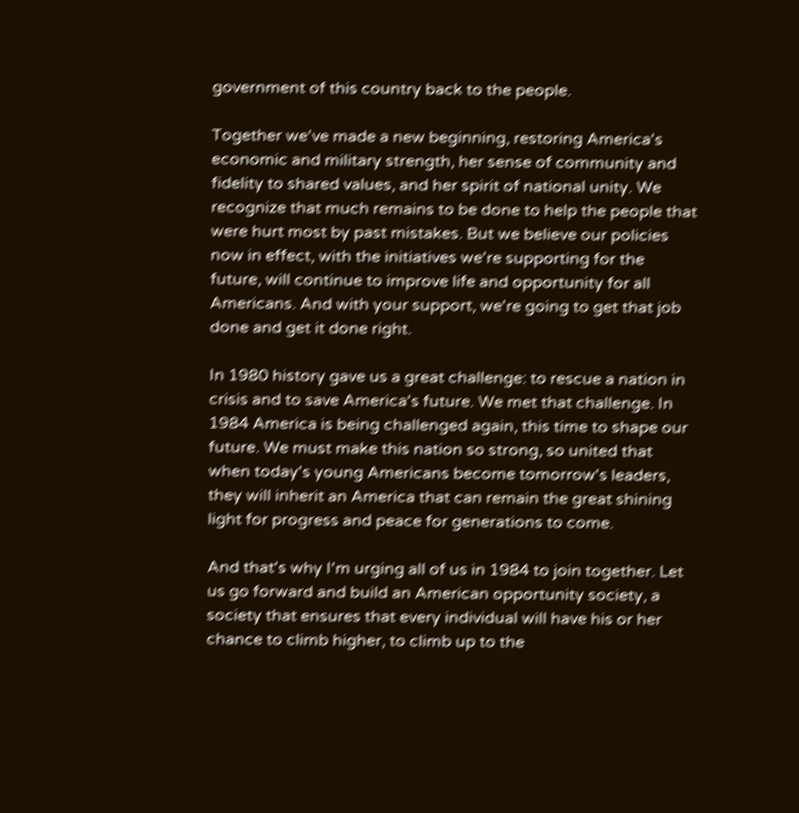government of this country back to the people.

Together we've made a new beginning, restoring America's economic and military strength, her sense of community and fidelity to shared values, and her spirit of national unity. We recognize that much remains to be done to help the people that were hurt most by past mistakes. But we believe our policies now in effect, with the initiatives we're supporting for the future, will continue to improve life and opportunity for all Americans. And with your support, we're going to get that job done and get it done right.

In 1980 history gave us a great challenge: to rescue a nation in crisis and to save America's future. We met that challenge. In 1984 America is being challenged again, this time to shape our future. We must make this nation so strong, so united that when today's young Americans become tomorrow's leaders, they will inherit an America that can remain the great shining light for progress and peace for generations to come.

And that's why I'm urging all of us in 1984 to join together. Let us go forward and build an American opportunity society, a society that ensures that every individual will have his or her chance to climb higher, to climb up to the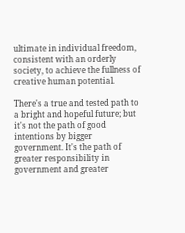ultimate in individual freedom, consistent with an orderly society, to achieve the fullness of creative human potential.

There's a true and tested path to a bright and hopeful future; but it's not the path of good intentions by bigger government. It's the path of greater responsibility in government and greater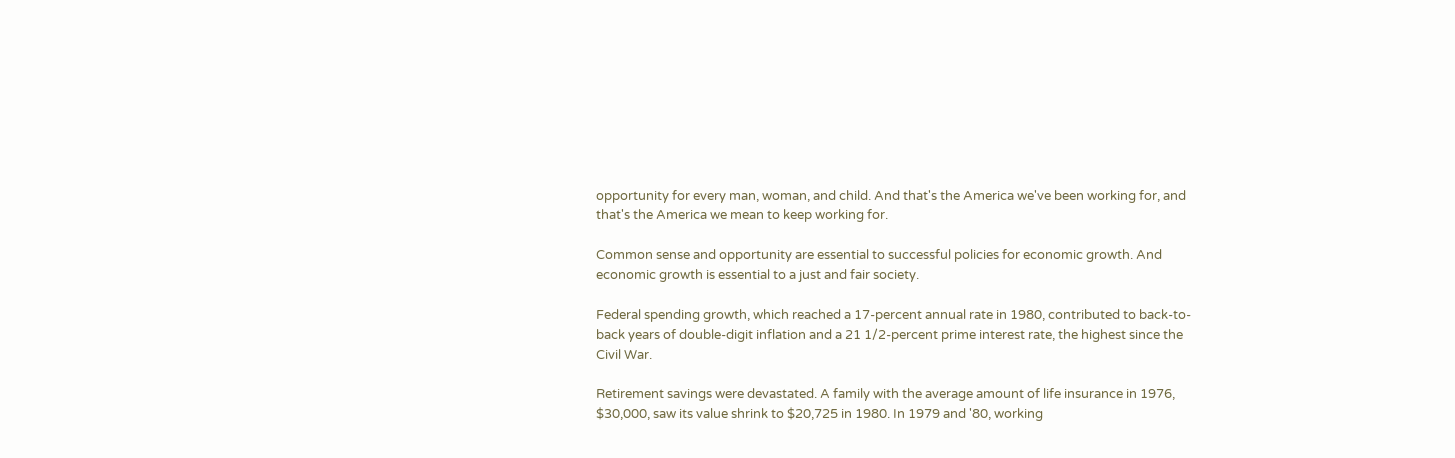opportunity for every man, woman, and child. And that's the America we've been working for, and that's the America we mean to keep working for.

Common sense and opportunity are essential to successful policies for economic growth. And economic growth is essential to a just and fair society.

Federal spending growth, which reached a 17-percent annual rate in 1980, contributed to back-to-back years of double-digit inflation and a 21 1/2-percent prime interest rate, the highest since the Civil War.

Retirement savings were devastated. A family with the average amount of life insurance in 1976, $30,000, saw its value shrink to $20,725 in 1980. In 1979 and '80, working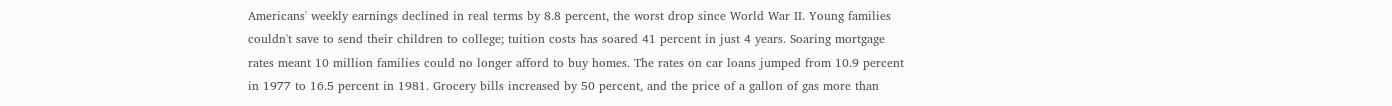Americans' weekly earnings declined in real terms by 8.8 percent, the worst drop since World War II. Young families couldn't save to send their children to college; tuition costs has soared 41 percent in just 4 years. Soaring mortgage rates meant 10 million families could no longer afford to buy homes. The rates on car loans jumped from 10.9 percent in 1977 to 16.5 percent in 1981. Grocery bills increased by 50 percent, and the price of a gallon of gas more than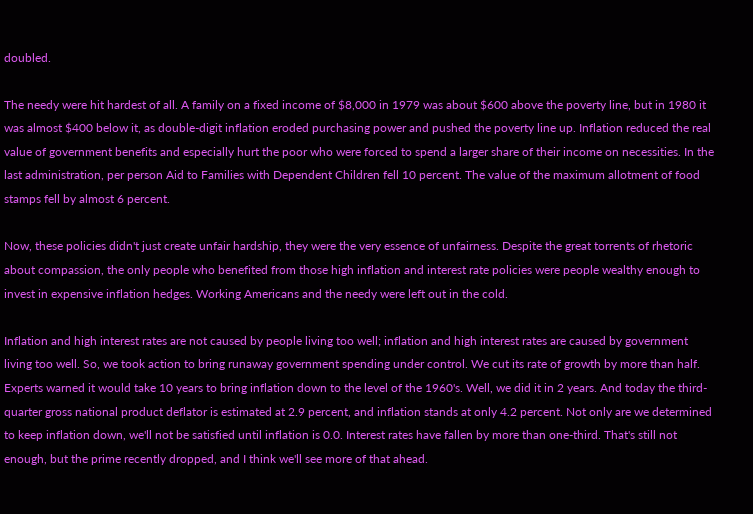doubled.

The needy were hit hardest of all. A family on a fixed income of $8,000 in 1979 was about $600 above the poverty line, but in 1980 it was almost $400 below it, as double-digit inflation eroded purchasing power and pushed the poverty line up. Inflation reduced the real value of government benefits and especially hurt the poor who were forced to spend a larger share of their income on necessities. In the last administration, per person Aid to Families with Dependent Children fell 10 percent. The value of the maximum allotment of food stamps fell by almost 6 percent.

Now, these policies didn't just create unfair hardship, they were the very essence of unfairness. Despite the great torrents of rhetoric about compassion, the only people who benefited from those high inflation and interest rate policies were people wealthy enough to invest in expensive inflation hedges. Working Americans and the needy were left out in the cold.

Inflation and high interest rates are not caused by people living too well; inflation and high interest rates are caused by government living too well. So, we took action to bring runaway government spending under control. We cut its rate of growth by more than half. Experts warned it would take 10 years to bring inflation down to the level of the 1960's. Well, we did it in 2 years. And today the third-quarter gross national product deflator is estimated at 2.9 percent, and inflation stands at only 4.2 percent. Not only are we determined to keep inflation down, we'll not be satisfied until inflation is 0.0. Interest rates have fallen by more than one-third. That's still not enough, but the prime recently dropped, and I think we'll see more of that ahead.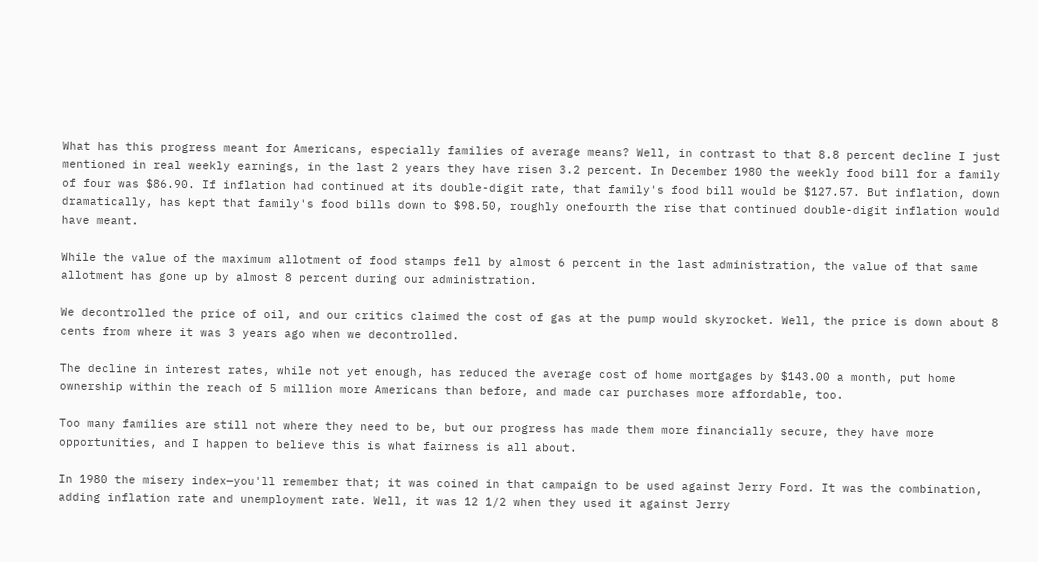What has this progress meant for Americans, especially families of average means? Well, in contrast to that 8.8 percent decline I just mentioned in real weekly earnings, in the last 2 years they have risen 3.2 percent. In December 1980 the weekly food bill for a family of four was $86.90. If inflation had continued at its double-digit rate, that family's food bill would be $127.57. But inflation, down dramatically, has kept that family's food bills down to $98.50, roughly onefourth the rise that continued double-digit inflation would have meant.

While the value of the maximum allotment of food stamps fell by almost 6 percent in the last administration, the value of that same allotment has gone up by almost 8 percent during our administration.

We decontrolled the price of oil, and our critics claimed the cost of gas at the pump would skyrocket. Well, the price is down about 8 cents from where it was 3 years ago when we decontrolled.

The decline in interest rates, while not yet enough, has reduced the average cost of home mortgages by $143.00 a month, put home ownership within the reach of 5 million more Americans than before, and made car purchases more affordable, too.

Too many families are still not where they need to be, but our progress has made them more financially secure, they have more opportunities, and I happen to believe this is what fairness is all about.

In 1980 the misery index—you'll remember that; it was coined in that campaign to be used against Jerry Ford. It was the combination, adding inflation rate and unemployment rate. Well, it was 12 1/2 when they used it against Jerry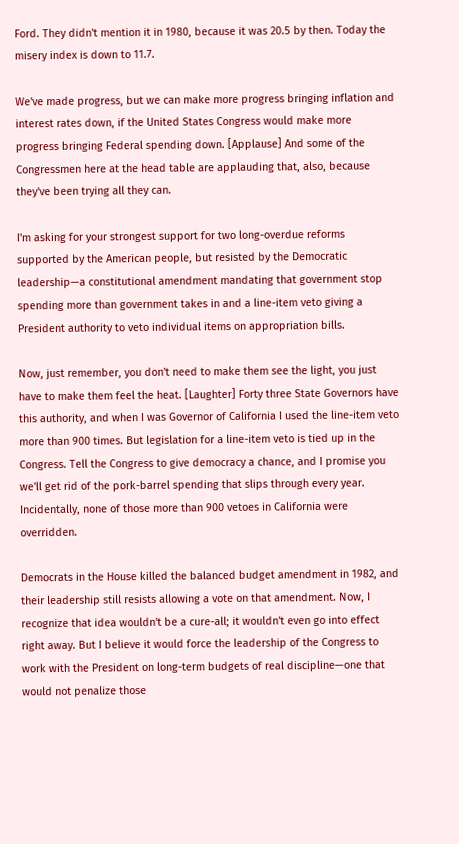Ford. They didn't mention it in 1980, because it was 20.5 by then. Today the misery index is down to 11.7.

We've made progress, but we can make more progress bringing inflation and interest rates down, if the United States Congress would make more progress bringing Federal spending down. [Applause] And some of the Congressmen here at the head table are applauding that, also, because they've been trying all they can.

I'm asking for your strongest support for two long-overdue reforms supported by the American people, but resisted by the Democratic leadership—a constitutional amendment mandating that government stop spending more than government takes in and a line-item veto giving a President authority to veto individual items on appropriation bills.

Now, just remember, you don't need to make them see the light, you just have to make them feel the heat. [Laughter] Forty three State Governors have this authority, and when I was Governor of California I used the line-item veto more than 900 times. But legislation for a line-item veto is tied up in the Congress. Tell the Congress to give democracy a chance, and I promise you we'll get rid of the pork-barrel spending that slips through every year. Incidentally, none of those more than 900 vetoes in California were overridden.

Democrats in the House killed the balanced budget amendment in 1982, and their leadership still resists allowing a vote on that amendment. Now, I recognize that idea wouldn't be a cure-all; it wouldn't even go into effect right away. But I believe it would force the leadership of the Congress to work with the President on long-term budgets of real discipline—one that would not penalize those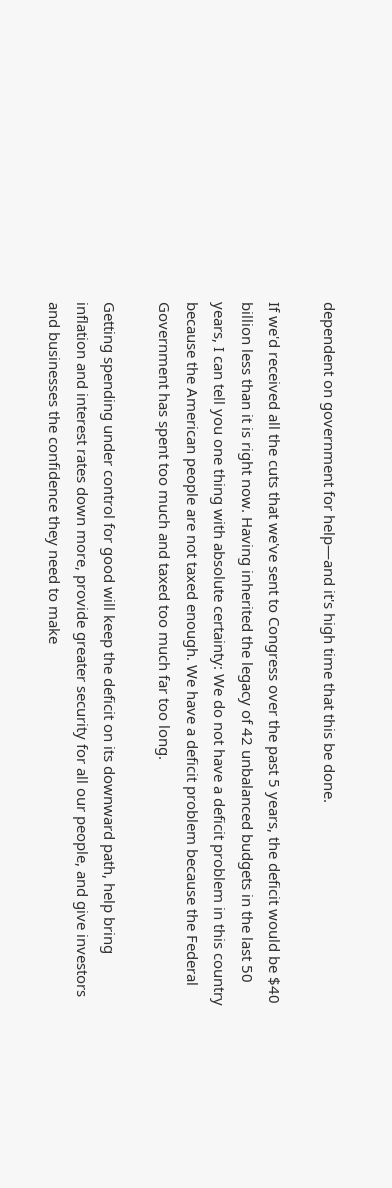dependent on government for help—and it's high time that this be done.

If we'd received all the cuts that we've sent to Congress over the past 5 years, the deficit would be $40 billion less than it is right now. Having inherited the legacy of 42 unbalanced budgets in the last 50 years, I can tell you one thing with absolute certainty: We do not have a deficit problem in this country because the American people are not taxed enough. We have a deficit problem because the Federal Government has spent too much and taxed too much far too long.

Getting spending under control for good will keep the deficit on its downward path, help bring inflation and interest rates down more, provide greater security for all our people, and give investors and businesses the confidence they need to make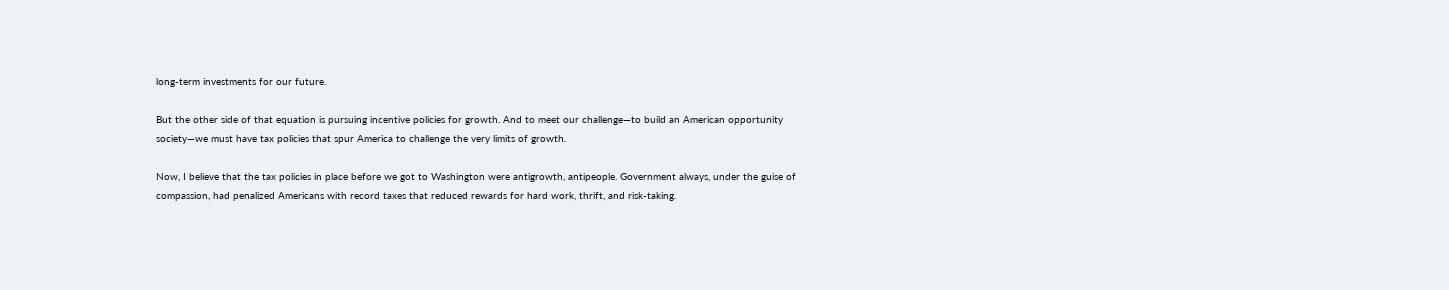long-term investments for our future.

But the other side of that equation is pursuing incentive policies for growth. And to meet our challenge—to build an American opportunity society—we must have tax policies that spur America to challenge the very limits of growth.

Now, I believe that the tax policies in place before we got to Washington were antigrowth, antipeople. Government always, under the guise of compassion, had penalized Americans with record taxes that reduced rewards for hard work, thrift, and risk-taking.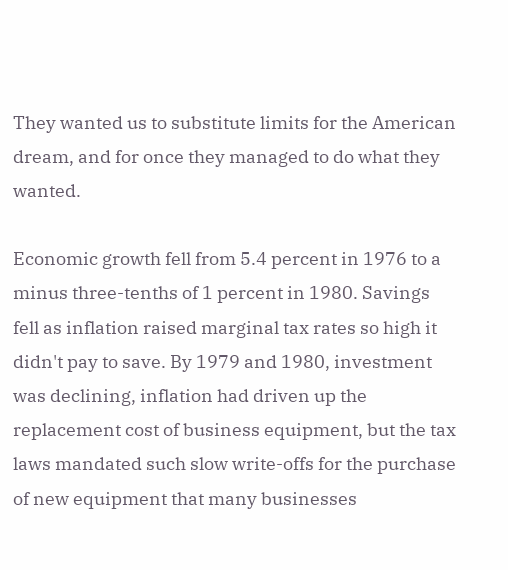They wanted us to substitute limits for the American dream, and for once they managed to do what they wanted.

Economic growth fell from 5.4 percent in 1976 to a minus three-tenths of 1 percent in 1980. Savings fell as inflation raised marginal tax rates so high it didn't pay to save. By 1979 and 1980, investment was declining, inflation had driven up the replacement cost of business equipment, but the tax laws mandated such slow write-offs for the purchase of new equipment that many businesses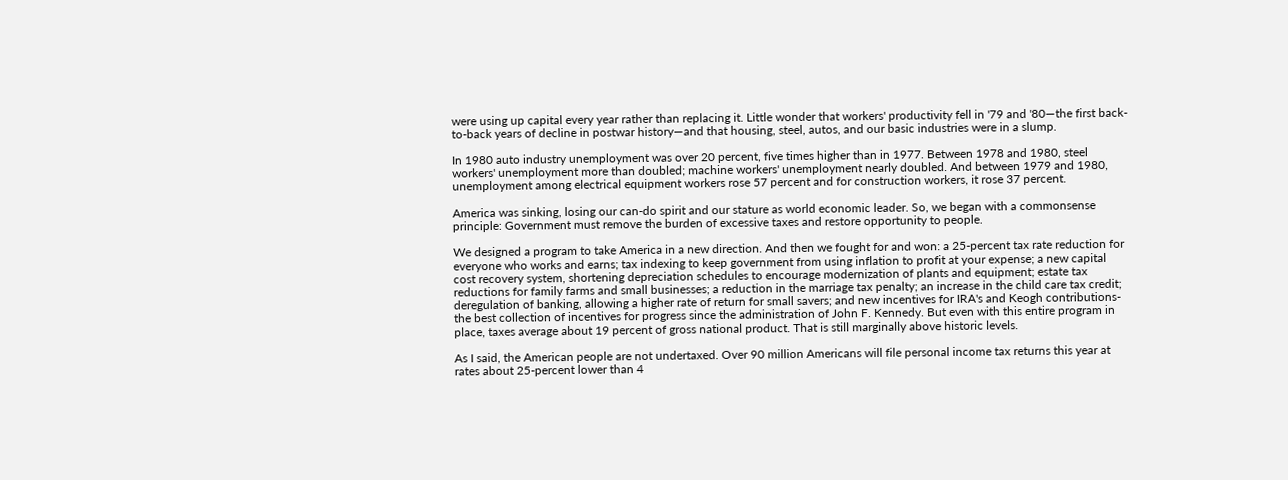were using up capital every year rather than replacing it. Little wonder that workers' productivity fell in '79 and '80—the first back-to-back years of decline in postwar history—and that housing, steel, autos, and our basic industries were in a slump.

In 1980 auto industry unemployment was over 20 percent, five times higher than in 1977. Between 1978 and 1980, steel workers' unemployment more than doubled; machine workers' unemployment nearly doubled. And between 1979 and 1980, unemployment among electrical equipment workers rose 57 percent and for construction workers, it rose 37 percent.

America was sinking, losing our can-do spirit and our stature as world economic leader. So, we began with a commonsense principle: Government must remove the burden of excessive taxes and restore opportunity to people.

We designed a program to take America in a new direction. And then we fought for and won: a 25-percent tax rate reduction for everyone who works and earns; tax indexing to keep government from using inflation to profit at your expense; a new capital cost recovery system, shortening depreciation schedules to encourage modernization of plants and equipment; estate tax reductions for family farms and small businesses; a reduction in the marriage tax penalty; an increase in the child care tax credit; deregulation of banking, allowing a higher rate of return for small savers; and new incentives for IRA's and Keogh contributions-the best collection of incentives for progress since the administration of John F. Kennedy. But even with this entire program in place, taxes average about 19 percent of gross national product. That is still marginally above historic levels.

As I said, the American people are not undertaxed. Over 90 million Americans will file personal income tax returns this year at rates about 25-percent lower than 4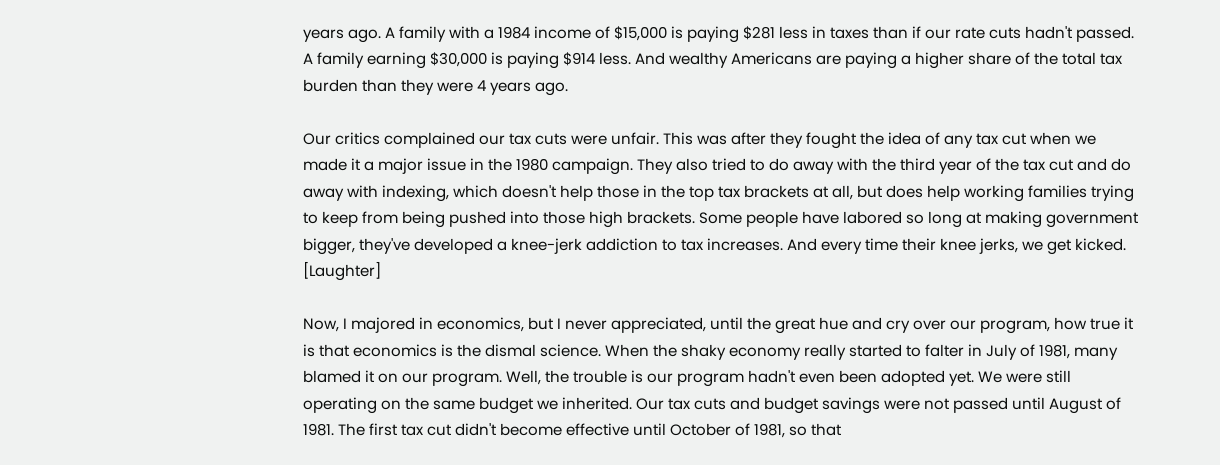years ago. A family with a 1984 income of $15,000 is paying $281 less in taxes than if our rate cuts hadn't passed. A family earning $30,000 is paying $914 less. And wealthy Americans are paying a higher share of the total tax burden than they were 4 years ago.

Our critics complained our tax cuts were unfair. This was after they fought the idea of any tax cut when we made it a major issue in the 1980 campaign. They also tried to do away with the third year of the tax cut and do away with indexing, which doesn't help those in the top tax brackets at all, but does help working families trying to keep from being pushed into those high brackets. Some people have labored so long at making government bigger, they've developed a knee-jerk addiction to tax increases. And every time their knee jerks, we get kicked. [Laughter]

Now, I majored in economics, but I never appreciated, until the great hue and cry over our program, how true it is that economics is the dismal science. When the shaky economy really started to falter in July of 1981, many blamed it on our program. Well, the trouble is our program hadn't even been adopted yet. We were still operating on the same budget we inherited. Our tax cuts and budget savings were not passed until August of 1981. The first tax cut didn't become effective until October of 1981, so that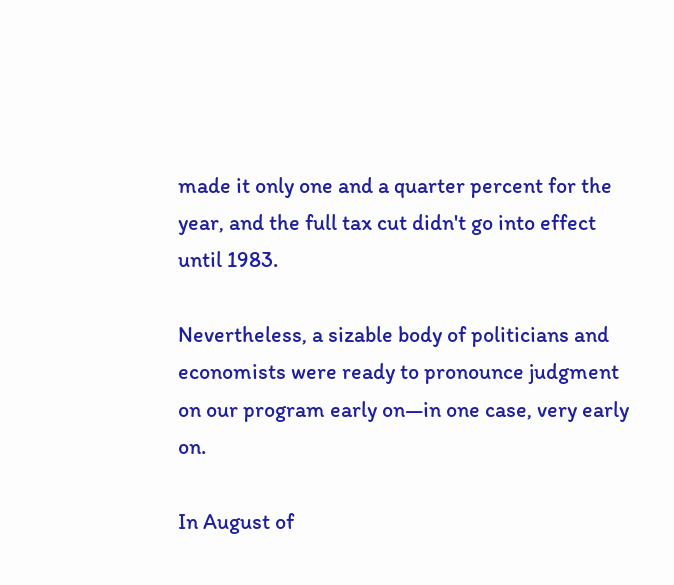made it only one and a quarter percent for the year, and the full tax cut didn't go into effect until 1983.

Nevertheless, a sizable body of politicians and economists were ready to pronounce judgment on our program early on—in one case, very early on.

In August of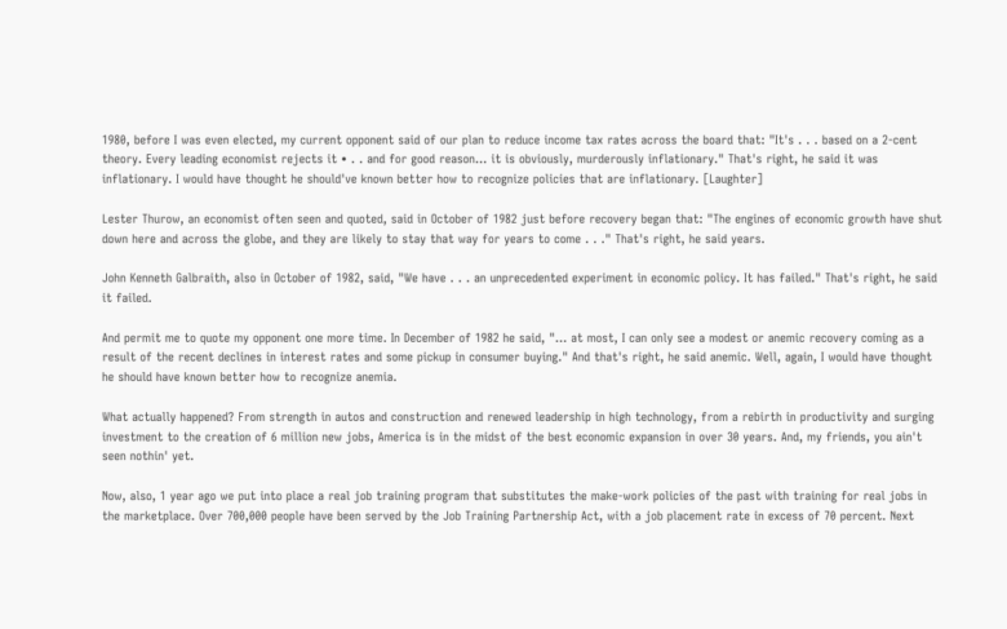1980, before I was even elected, my current opponent said of our plan to reduce income tax rates across the board that: "It's . . . based on a 2-cent theory. Every leading economist rejects it • . . and for good reason... it is obviously, murderously inflationary." That's right, he said it was inflationary. I would have thought he should've known better how to recognize policies that are inflationary. [Laughter]

Lester Thurow, an economist often seen and quoted, said in October of 1982 just before recovery began that: "The engines of economic growth have shut down here and across the globe, and they are likely to stay that way for years to come . . ." That's right, he said years.

John Kenneth Galbraith, also in October of 1982, said, "We have . . . an unprecedented experiment in economic policy. It has failed." That's right, he said it failed.

And permit me to quote my opponent one more time. In December of 1982 he said, "... at most, I can only see a modest or anemic recovery coming as a result of the recent declines in interest rates and some pickup in consumer buying." And that's right, he said anemic. Well, again, I would have thought he should have known better how to recognize anemia.

What actually happened? From strength in autos and construction and renewed leadership in high technology, from a rebirth in productivity and surging investment to the creation of 6 million new jobs, America is in the midst of the best economic expansion in over 30 years. And, my friends, you ain't seen nothin' yet.

Now, also, 1 year ago we put into place a real job training program that substitutes the make-work policies of the past with training for real jobs in the marketplace. Over 700,000 people have been served by the Job Training Partnership Act, with a job placement rate in excess of 70 percent. Next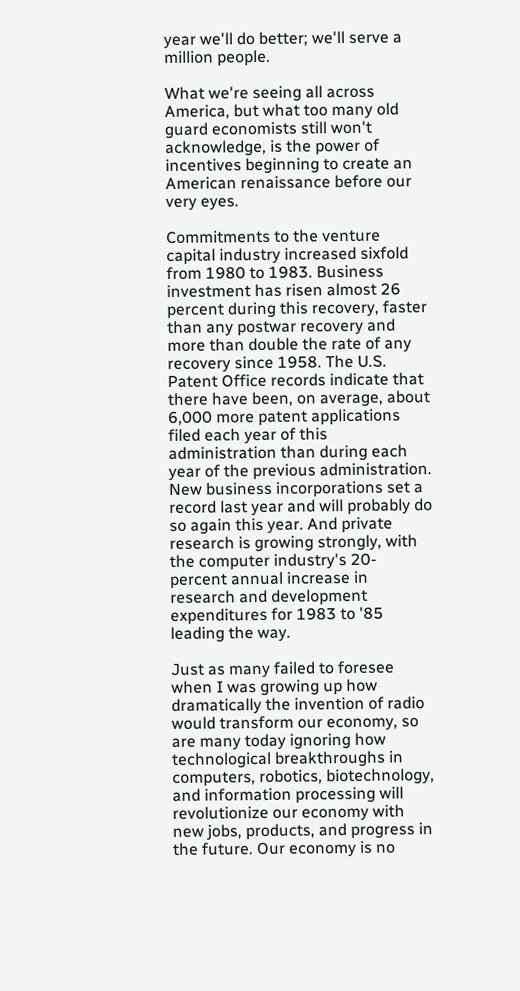year we'll do better; we'll serve a million people.

What we're seeing all across America, but what too many old guard economists still won't acknowledge, is the power of incentives beginning to create an American renaissance before our very eyes.

Commitments to the venture capital industry increased sixfold from 1980 to 1983. Business investment has risen almost 26 percent during this recovery, faster than any postwar recovery and more than double the rate of any recovery since 1958. The U.S. Patent Office records indicate that there have been, on average, about 6,000 more patent applications filed each year of this administration than during each year of the previous administration. New business incorporations set a record last year and will probably do so again this year. And private research is growing strongly, with the computer industry's 20-percent annual increase in research and development expenditures for 1983 to '85 leading the way.

Just as many failed to foresee when I was growing up how dramatically the invention of radio would transform our economy, so are many today ignoring how technological breakthroughs in computers, robotics, biotechnology, and information processing will revolutionize our economy with new jobs, products, and progress in the future. Our economy is no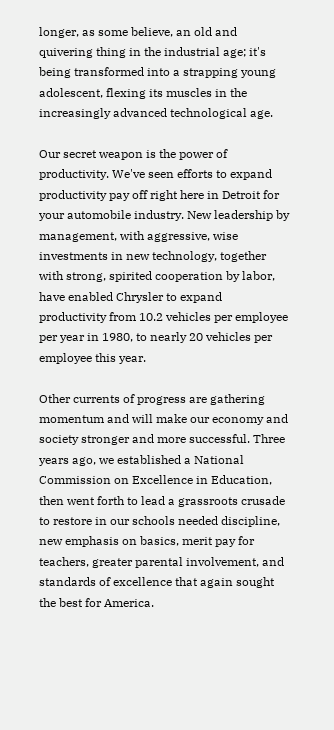longer, as some believe, an old and quivering thing in the industrial age; it's being transformed into a strapping young adolescent, flexing its muscles in the increasingly advanced technological age.

Our secret weapon is the power of productivity. We've seen efforts to expand productivity pay off right here in Detroit for your automobile industry. New leadership by management, with aggressive, wise investments in new technology, together with strong, spirited cooperation by labor, have enabled Chrysler to expand productivity from 10.2 vehicles per employee per year in 1980, to nearly 20 vehicles per employee this year.

Other currents of progress are gathering momentum and will make our economy and society stronger and more successful. Three years ago, we established a National Commission on Excellence in Education, then went forth to lead a grassroots crusade to restore in our schools needed discipline, new emphasis on basics, merit pay for teachers, greater parental involvement, and standards of excellence that again sought the best for America.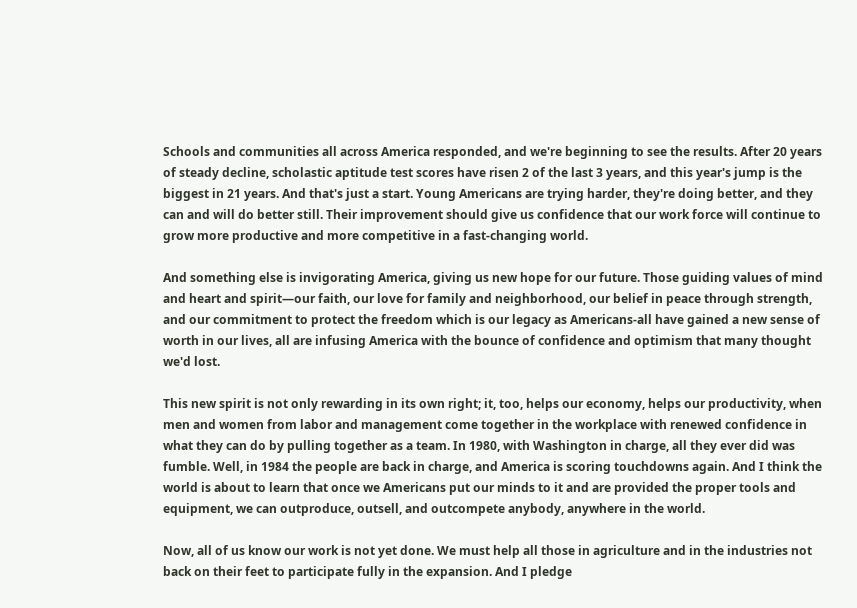Schools and communities all across America responded, and we're beginning to see the results. After 20 years of steady decline, scholastic aptitude test scores have risen 2 of the last 3 years, and this year's jump is the biggest in 21 years. And that's just a start. Young Americans are trying harder, they're doing better, and they can and will do better still. Their improvement should give us confidence that our work force will continue to grow more productive and more competitive in a fast-changing world.

And something else is invigorating America, giving us new hope for our future. Those guiding values of mind and heart and spirit—our faith, our love for family and neighborhood, our belief in peace through strength, and our commitment to protect the freedom which is our legacy as Americans-all have gained a new sense of worth in our lives, all are infusing America with the bounce of confidence and optimism that many thought we'd lost.

This new spirit is not only rewarding in its own right; it, too, helps our economy, helps our productivity, when men and women from labor and management come together in the workplace with renewed confidence in what they can do by pulling together as a team. In 1980, with Washington in charge, all they ever did was fumble. Well, in 1984 the people are back in charge, and America is scoring touchdowns again. And I think the world is about to learn that once we Americans put our minds to it and are provided the proper tools and equipment, we can outproduce, outsell, and outcompete anybody, anywhere in the world.

Now, all of us know our work is not yet done. We must help all those in agriculture and in the industries not back on their feet to participate fully in the expansion. And I pledge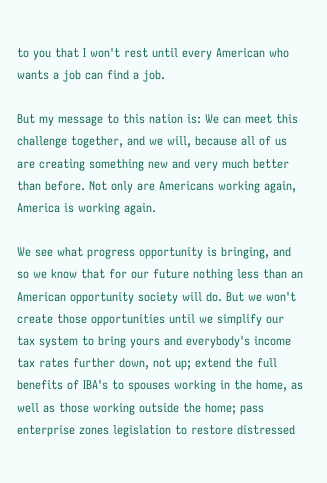to you that I won't rest until every American who wants a job can find a job.

But my message to this nation is: We can meet this challenge together, and we will, because all of us are creating something new and very much better than before. Not only are Americans working again, America is working again.

We see what progress opportunity is bringing, and so we know that for our future nothing less than an American opportunity society will do. But we won't create those opportunities until we simplify our tax system to bring yours and everybody's income tax rates further down, not up; extend the full benefits of IBA's to spouses working in the home, as well as those working outside the home; pass enterprise zones legislation to restore distressed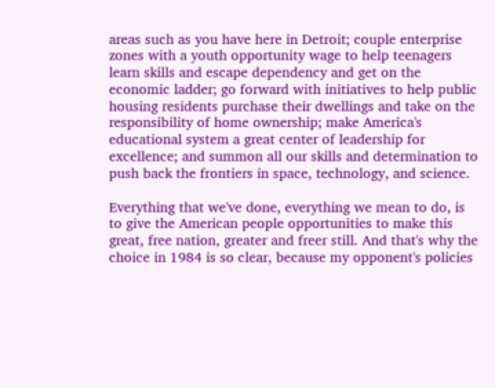areas such as you have here in Detroit; couple enterprise zones with a youth opportunity wage to help teenagers learn skills and escape dependency and get on the economic ladder; go forward with initiatives to help public housing residents purchase their dwellings and take on the responsibility of home ownership; make America's educational system a great center of leadership for excellence; and summon all our skills and determination to push back the frontiers in space, technology, and science.

Everything that we've done, everything we mean to do, is to give the American people opportunities to make this great, free nation, greater and freer still. And that's why the choice in 1984 is so clear, because my opponent's policies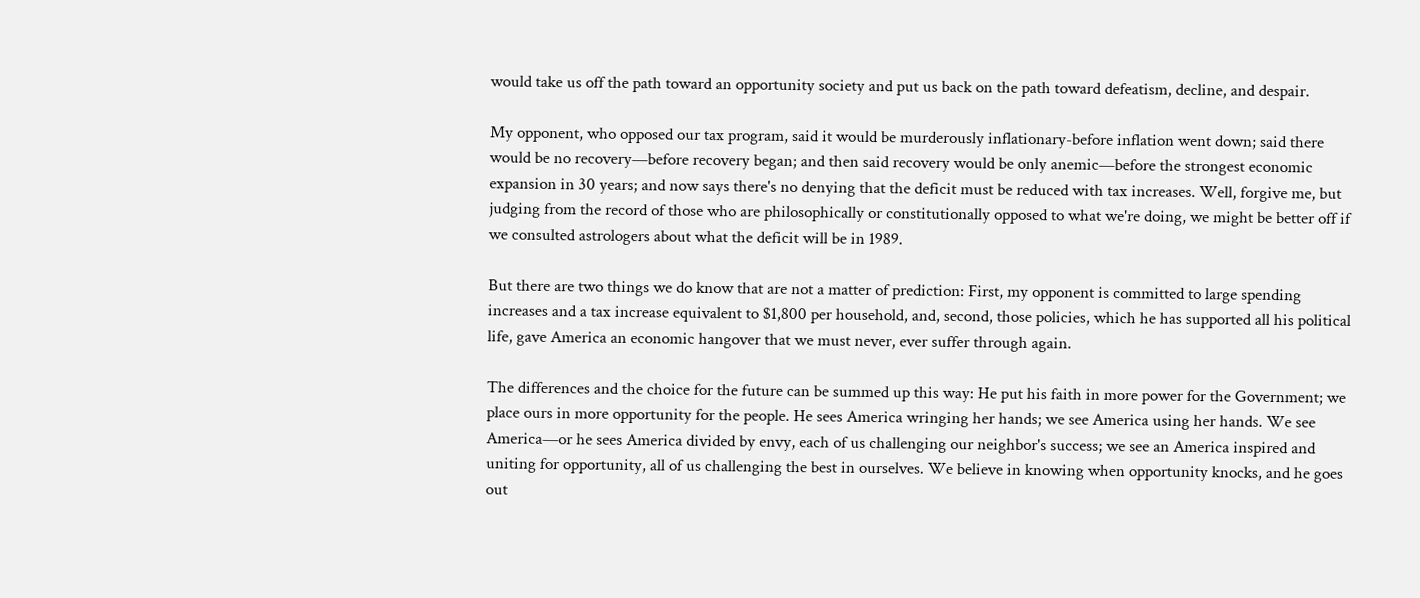would take us off the path toward an opportunity society and put us back on the path toward defeatism, decline, and despair.

My opponent, who opposed our tax program, said it would be murderously inflationary-before inflation went down; said there would be no recovery—before recovery began; and then said recovery would be only anemic—before the strongest economic expansion in 30 years; and now says there's no denying that the deficit must be reduced with tax increases. Well, forgive me, but judging from the record of those who are philosophically or constitutionally opposed to what we're doing, we might be better off if we consulted astrologers about what the deficit will be in 1989.

But there are two things we do know that are not a matter of prediction: First, my opponent is committed to large spending increases and a tax increase equivalent to $1,800 per household, and, second, those policies, which he has supported all his political life, gave America an economic hangover that we must never, ever suffer through again.

The differences and the choice for the future can be summed up this way: He put his faith in more power for the Government; we place ours in more opportunity for the people. He sees America wringing her hands; we see America using her hands. We see America—or he sees America divided by envy, each of us challenging our neighbor's success; we see an America inspired and uniting for opportunity, all of us challenging the best in ourselves. We believe in knowing when opportunity knocks, and he goes out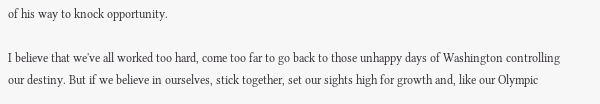of his way to knock opportunity.

I believe that we've all worked too hard, come too far to go back to those unhappy days of Washington controlling our destiny. But if we believe in ourselves, stick together, set our sights high for growth and, like our Olympic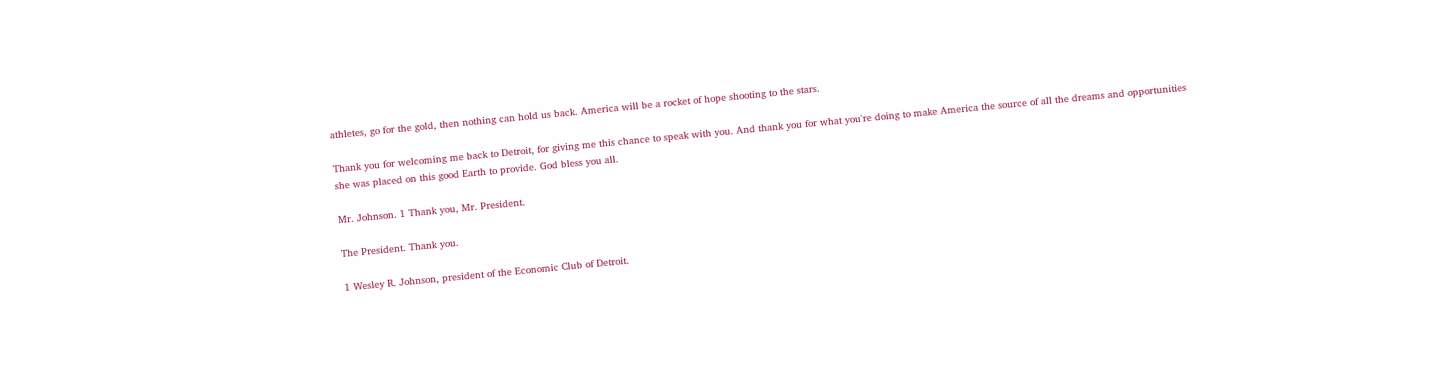athletes, go for the gold, then nothing can hold us back. America will be a rocket of hope shooting to the stars.

Thank you for welcoming me back to Detroit, for giving me this chance to speak with you. And thank you for what you're doing to make America the source of all the dreams and opportunities she was placed on this good Earth to provide. God bless you all.

Mr. Johnson. 1 Thank you, Mr. President.

The President. Thank you.

1 Wesley R. Johnson, president of the Economic Club of Detroit.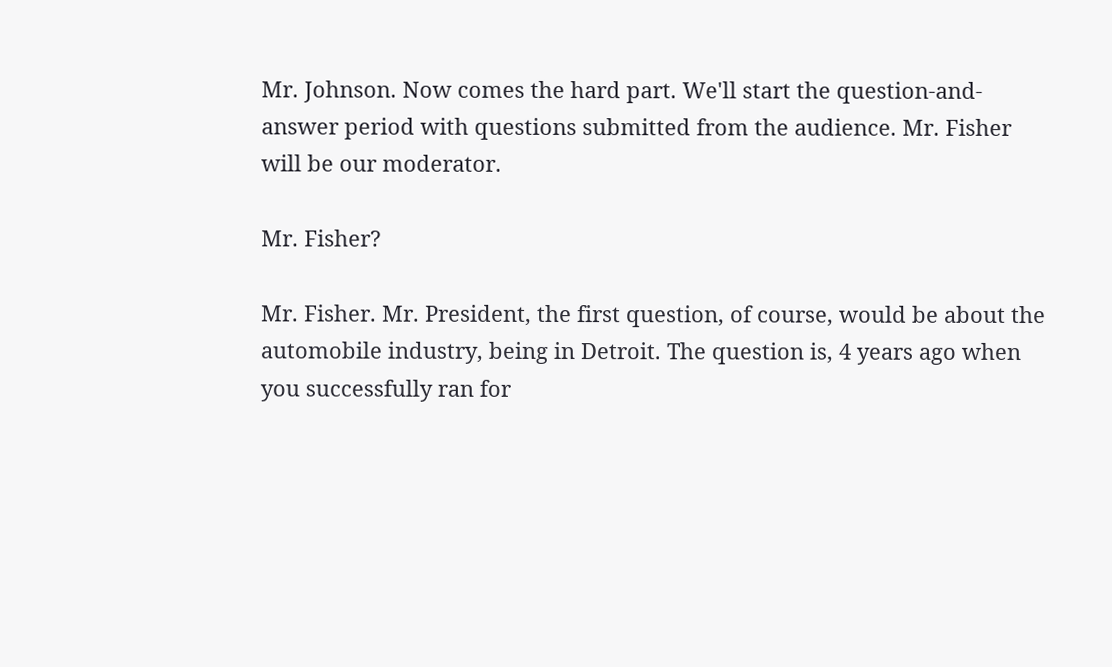Mr. Johnson. Now comes the hard part. We'll start the question-and-answer period with questions submitted from the audience. Mr. Fisher will be our moderator.

Mr. Fisher?

Mr. Fisher. Mr. President, the first question, of course, would be about the automobile industry, being in Detroit. The question is, 4 years ago when you successfully ran for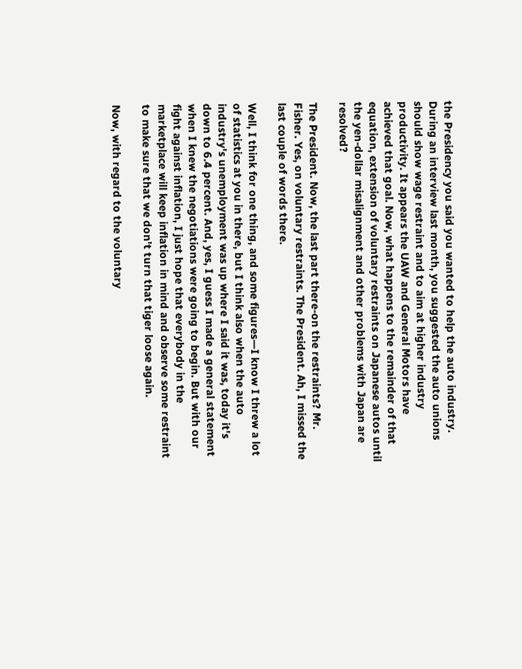the Presidency you said you wanted to help the auto industry. During an interview last month, you suggested the auto unions should show wage restraint and to aim at higher industry productivity. It appears the UAW and General Motors have achieved that goal. Now, what happens to the remainder of that equation, extension of voluntary restraints on Japanese autos until the yen-dollar misalignment and other problems with Japan are resolved?

The President. Now, the last part there-on the restraints? Mr. Fisher. Yes, on voluntary restraints. The President. Ah, I missed the last couple of words there.

Well, I think for one thing, and some figures—I know I threw a lot of statistics at you in there, but I think also when the auto industry's unemployment was up where I said it was, today it's down to 6.4 percent. And, yes, I guess I made a general statement when I knew the negotiations were going to begin. But with our fight against inflation, I just hope that everybody in the marketplace will keep inflation in mind and observe some restraint to make sure that we don't turn that tiger loose again.

Now, with regard to the voluntary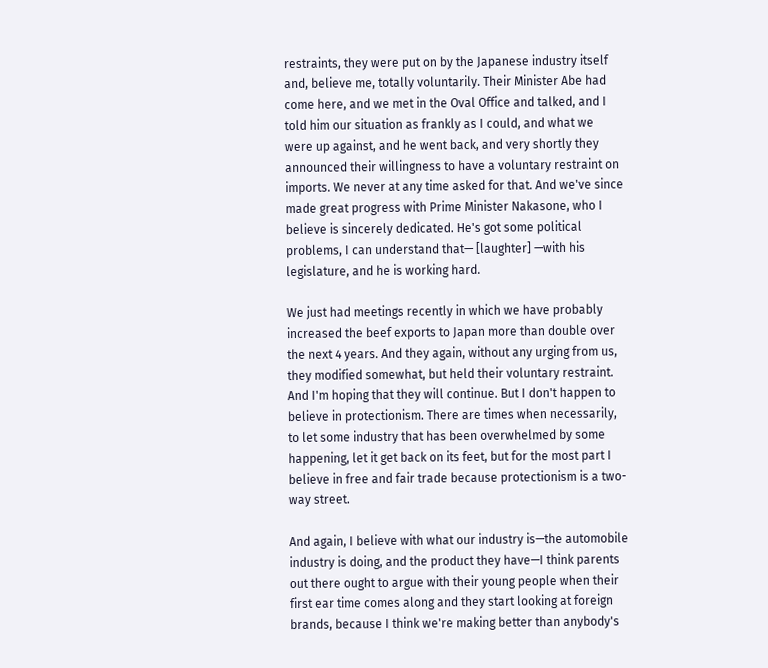restraints, they were put on by the Japanese industry itself and, believe me, totally voluntarily. Their Minister Abe had come here, and we met in the Oval Office and talked, and I told him our situation as frankly as I could, and what we were up against, and he went back, and very shortly they announced their willingness to have a voluntary restraint on imports. We never at any time asked for that. And we've since made great progress with Prime Minister Nakasone, who I believe is sincerely dedicated. He's got some political problems, I can understand that— [laughter] —with his legislature, and he is working hard.

We just had meetings recently in which we have probably increased the beef exports to Japan more than double over the next 4 years. And they again, without any urging from us, they modified somewhat, but held their voluntary restraint. And I'm hoping that they will continue. But I don't happen to believe in protectionism. There are times when necessarily, to let some industry that has been overwhelmed by some happening, let it get back on its feet, but for the most part I believe in free and fair trade because protectionism is a two-way street.

And again, I believe with what our industry is—the automobile industry is doing, and the product they have—I think parents out there ought to argue with their young people when their first ear time comes along and they start looking at foreign brands, because I think we're making better than anybody's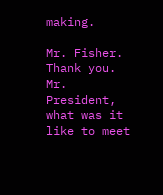making.

Mr. Fisher. Thank you. Mr. President, what was it like to meet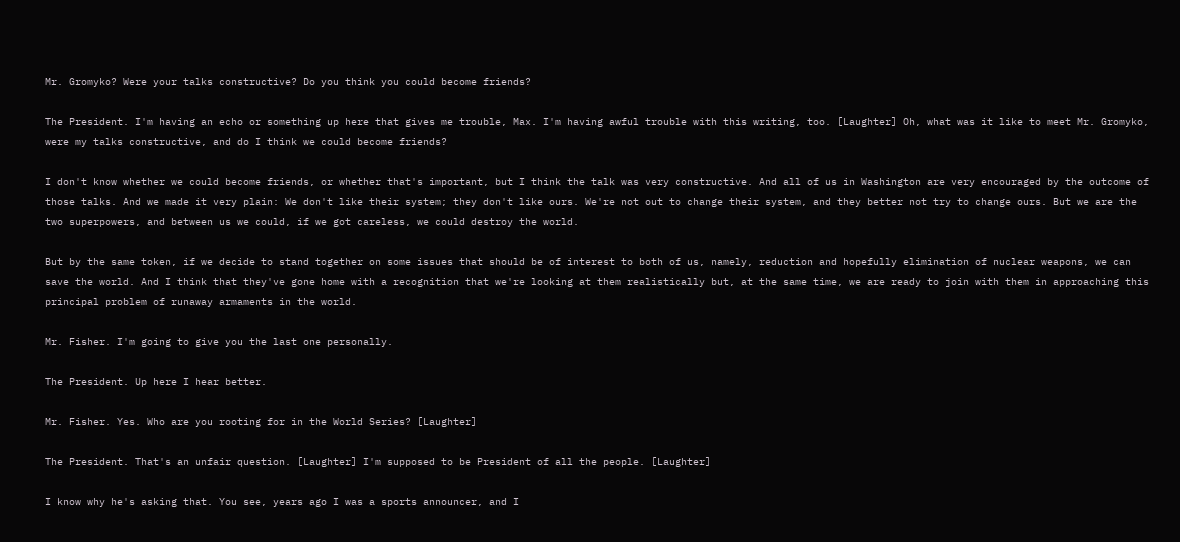Mr. Gromyko? Were your talks constructive? Do you think you could become friends?

The President. I'm having an echo or something up here that gives me trouble, Max. I'm having awful trouble with this writing, too. [Laughter] Oh, what was it like to meet Mr. Gromyko, were my talks constructive, and do I think we could become friends?

I don't know whether we could become friends, or whether that's important, but I think the talk was very constructive. And all of us in Washington are very encouraged by the outcome of those talks. And we made it very plain: We don't like their system; they don't like ours. We're not out to change their system, and they better not try to change ours. But we are the two superpowers, and between us we could, if we got careless, we could destroy the world.

But by the same token, if we decide to stand together on some issues that should be of interest to both of us, namely, reduction and hopefully elimination of nuclear weapons, we can save the world. And I think that they've gone home with a recognition that we're looking at them realistically but, at the same time, we are ready to join with them in approaching this principal problem of runaway armaments in the world.

Mr. Fisher. I'm going to give you the last one personally.

The President. Up here I hear better.

Mr. Fisher. Yes. Who are you rooting for in the World Series? [Laughter]

The President. That's an unfair question. [Laughter] I'm supposed to be President of all the people. [Laughter]

I know why he's asking that. You see, years ago I was a sports announcer, and I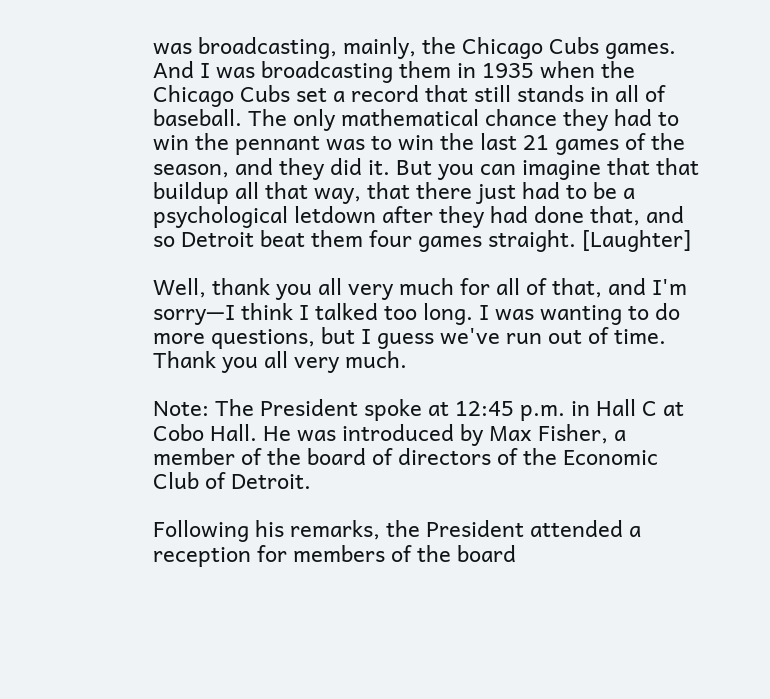was broadcasting, mainly, the Chicago Cubs games. And I was broadcasting them in 1935 when the Chicago Cubs set a record that still stands in all of baseball. The only mathematical chance they had to win the pennant was to win the last 21 games of the season, and they did it. But you can imagine that that buildup all that way, that there just had to be a psychological letdown after they had done that, and so Detroit beat them four games straight. [Laughter]

Well, thank you all very much for all of that, and I'm sorry—I think I talked too long. I was wanting to do more questions, but I guess we've run out of time. Thank you all very much.

Note: The President spoke at 12:45 p.m. in Hall C at Cobo Hall. He was introduced by Max Fisher, a member of the board of directors of the Economic Club of Detroit.

Following his remarks, the President attended a reception for members of the board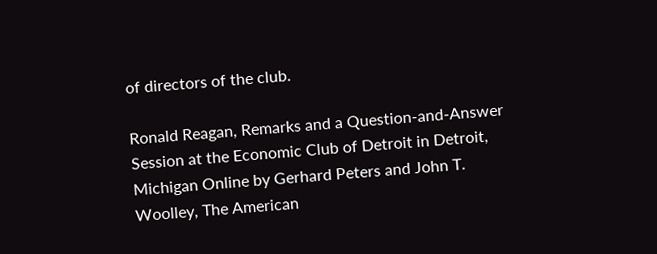of directors of the club.

Ronald Reagan, Remarks and a Question-and-Answer Session at the Economic Club of Detroit in Detroit, Michigan Online by Gerhard Peters and John T. Woolley, The American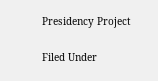Presidency Project

Filed Under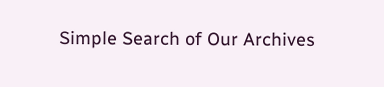Simple Search of Our Archives